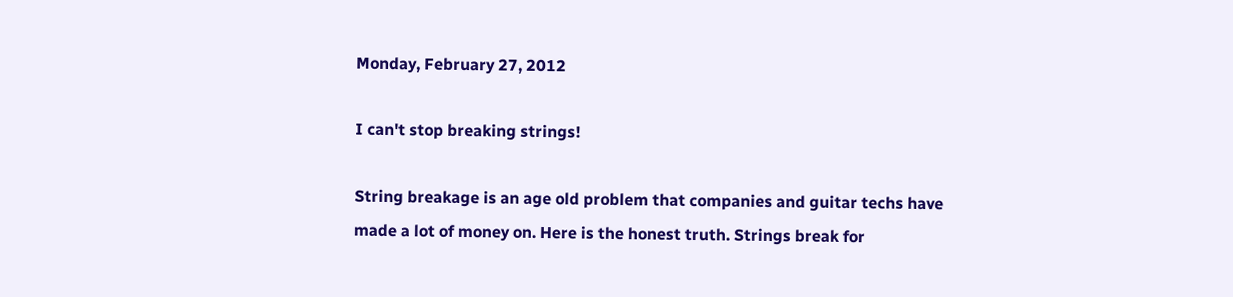Monday, February 27, 2012

I can't stop breaking strings!

String breakage is an age old problem that companies and guitar techs have made a lot of money on. Here is the honest truth. Strings break for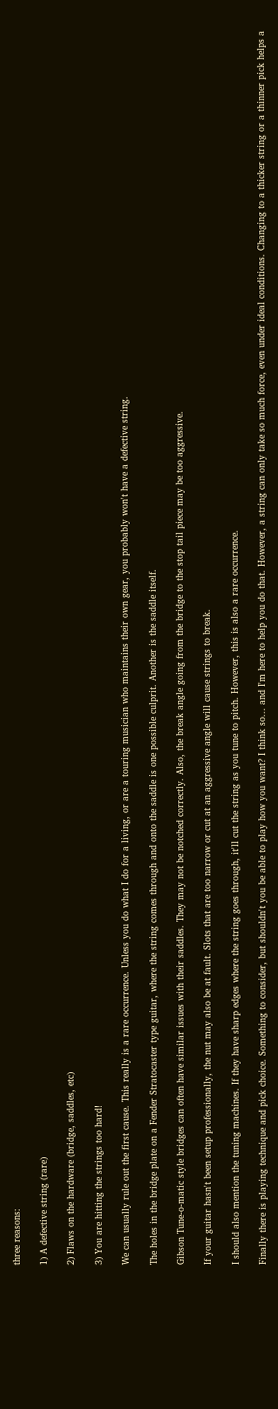three reasons:

1) A defective string (rare)

2) Flaws on the hardware (bridge, saddles, etc)

3) You are hitting the strings too hard!

We can usually rule out the first cause. This really is a rare occurrence. Unless you do what I do for a living, or are a touring musician who maintains their own gear, you probably won't have a defective string.

The holes in the bridge plate on a Fender Stratocaster type guitar, where the string comes through and onto the saddle is one possible culprit. Another is the saddle itself.

Gibson Tune-o-matic style bridges can often have similar issues with their saddles. They may not be notched correctly. Also, the break angle going from the bridge to the stop tail piece may be too aggressive.

If your guitar hasn't been setup professionally, the nut may also be at fault. Slots that are too narrow or cut at an aggressive angle will cause strings to break.

I should also mention the tuning machines. If they have sharp edges where the string goes through, it'll cut the string as you tune to pitch. However, this is also a rare occurrence.

Finally there is playing technique and pick choice. Something to consider, but shouldn't you be able to play how you want? I think so... and I'm here to help you do that. However, a string can only take so much force, even under ideal conditions. Changing to a thicker string or a thinner pick helps a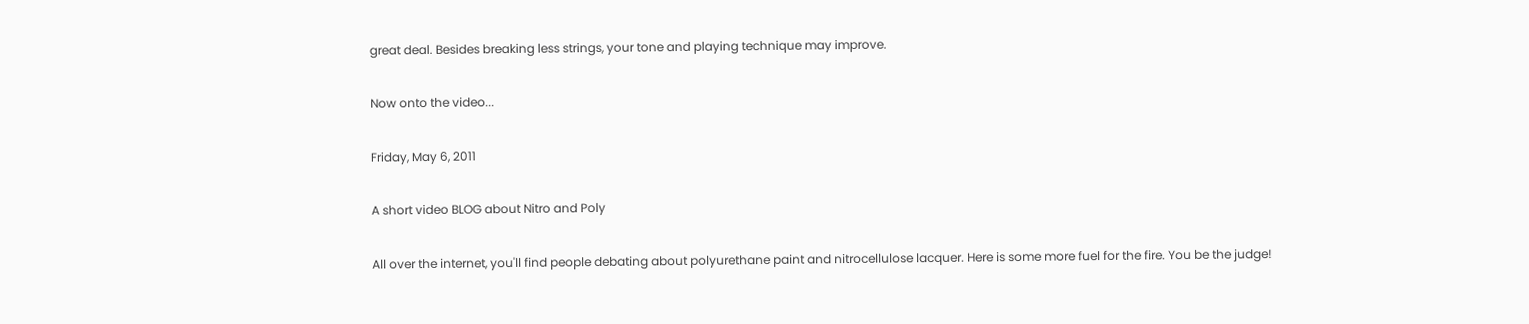great deal. Besides breaking less strings, your tone and playing technique may improve.

Now onto the video...

Friday, May 6, 2011

A short video BLOG about Nitro and Poly

All over the internet, you'll find people debating about polyurethane paint and nitrocellulose lacquer. Here is some more fuel for the fire. You be the judge!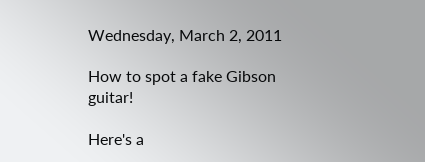Wednesday, March 2, 2011

How to spot a fake Gibson guitar!

Here's a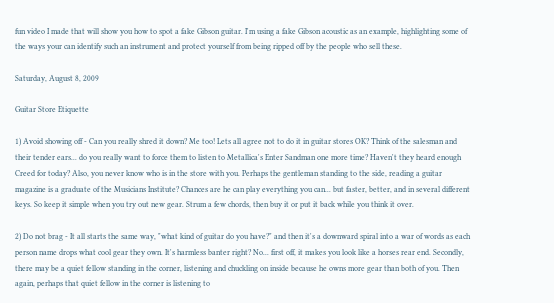fun video I made that will show you how to spot a fake Gibson guitar. I'm using a fake Gibson acoustic as an example, highlighting some of the ways your can identify such an instrument and protect yourself from being ripped off by the people who sell these.

Saturday, August 8, 2009

Guitar Store Etiquette

1) Avoid showing off - Can you really shred it down? Me too! Lets all agree not to do it in guitar stores OK? Think of the salesman and their tender ears... do you really want to force them to listen to Metallica's Enter Sandman one more time? Haven't they heard enough Creed for today? Also, you never know who is in the store with you. Perhaps the gentleman standing to the side, reading a guitar magazine is a graduate of the Musicians Institute? Chances are he can play everything you can... but faster, better, and in several different keys. So keep it simple when you try out new gear. Strum a few chords, then buy it or put it back while you think it over.

2) Do not brag - It all starts the same way, "what kind of guitar do you have?" and then it's a downward spiral into a war of words as each person name drops what cool gear they own. It's harmless banter right? No... first off, it makes you look like a horses rear end. Secondly, there may be a quiet fellow standing in the corner, listening and chuckling on inside because he owns more gear than both of you. Then again, perhaps that quiet fellow in the corner is listening to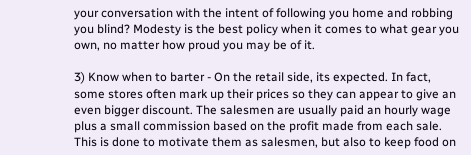your conversation with the intent of following you home and robbing you blind? Modesty is the best policy when it comes to what gear you own, no matter how proud you may be of it.

3) Know when to barter - On the retail side, its expected. In fact, some stores often mark up their prices so they can appear to give an even bigger discount. The salesmen are usually paid an hourly wage plus a small commission based on the profit made from each sale. This is done to motivate them as salesmen, but also to keep food on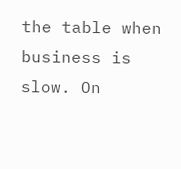the table when business is slow. On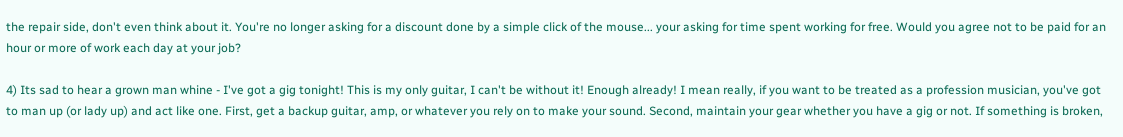the repair side, don't even think about it. You're no longer asking for a discount done by a simple click of the mouse... your asking for time spent working for free. Would you agree not to be paid for an hour or more of work each day at your job?

4) Its sad to hear a grown man whine - I've got a gig tonight! This is my only guitar, I can't be without it! Enough already! I mean really, if you want to be treated as a profession musician, you've got to man up (or lady up) and act like one. First, get a backup guitar, amp, or whatever you rely on to make your sound. Second, maintain your gear whether you have a gig or not. If something is broken,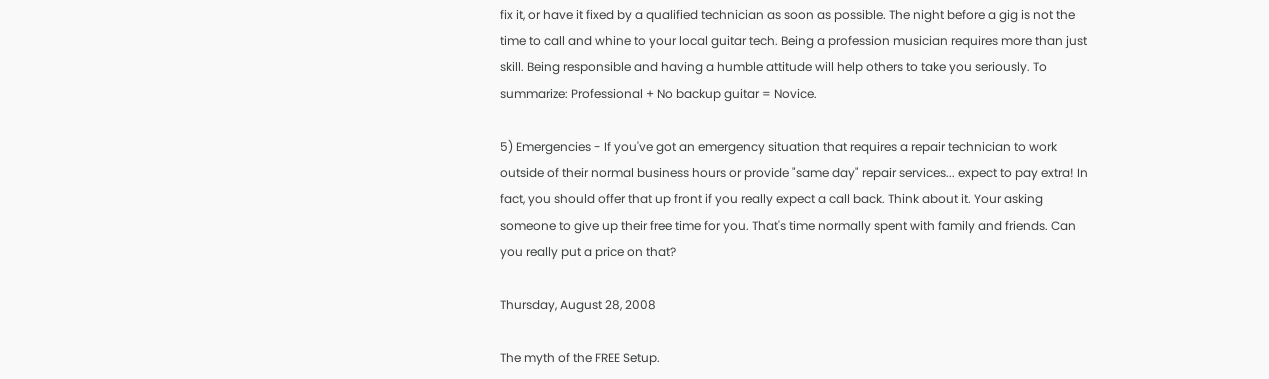fix it, or have it fixed by a qualified technician as soon as possible. The night before a gig is not the time to call and whine to your local guitar tech. Being a profession musician requires more than just skill. Being responsible and having a humble attitude will help others to take you seriously. To summarize: Professional + No backup guitar = Novice.

5) Emergencies - If you've got an emergency situation that requires a repair technician to work outside of their normal business hours or provide "same day" repair services... expect to pay extra! In fact, you should offer that up front if you really expect a call back. Think about it. Your asking someone to give up their free time for you. That's time normally spent with family and friends. Can you really put a price on that?

Thursday, August 28, 2008

The myth of the FREE Setup.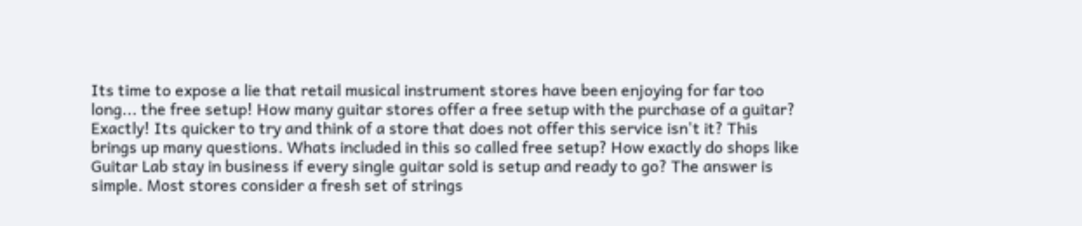Its time to expose a lie that retail musical instrument stores have been enjoying for far too long... the free setup! How many guitar stores offer a free setup with the purchase of a guitar? Exactly! Its quicker to try and think of a store that does not offer this service isn't it? This brings up many questions. Whats included in this so called free setup? How exactly do shops like Guitar Lab stay in business if every single guitar sold is setup and ready to go? The answer is simple. Most stores consider a fresh set of strings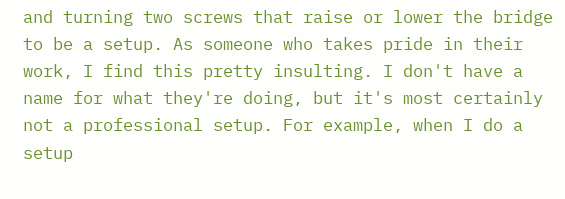and turning two screws that raise or lower the bridge to be a setup. As someone who takes pride in their work, I find this pretty insulting. I don't have a name for what they're doing, but it's most certainly not a professional setup. For example, when I do a setup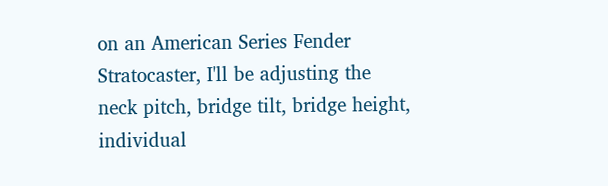on an American Series Fender Stratocaster, I'll be adjusting the neck pitch, bridge tilt, bridge height, individual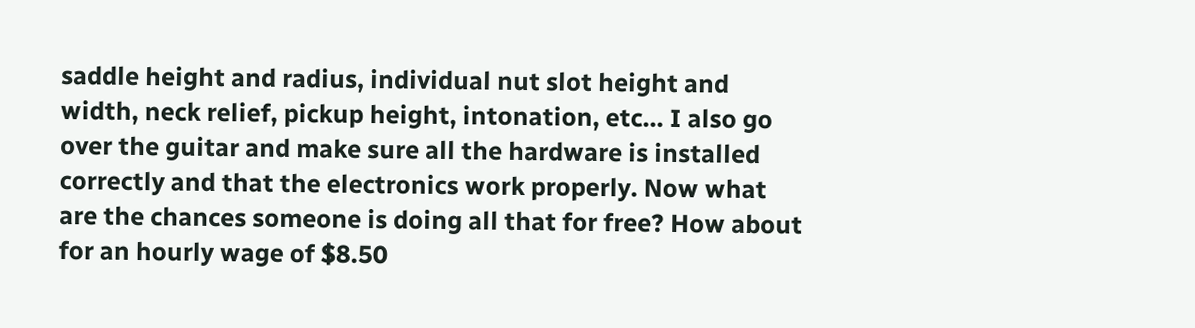saddle height and radius, individual nut slot height and width, neck relief, pickup height, intonation, etc... I also go over the guitar and make sure all the hardware is installed correctly and that the electronics work properly. Now what are the chances someone is doing all that for free? How about for an hourly wage of $8.50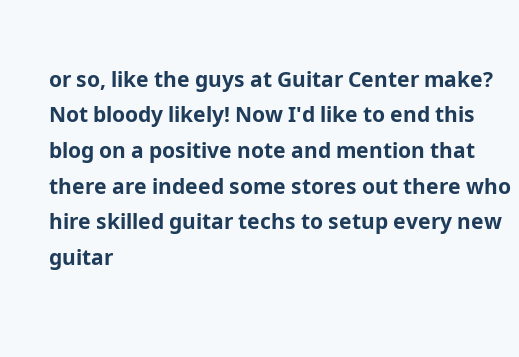or so, like the guys at Guitar Center make? Not bloody likely! Now I'd like to end this blog on a positive note and mention that there are indeed some stores out there who hire skilled guitar techs to setup every new guitar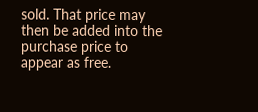sold. That price may then be added into the purchase price to appear as free.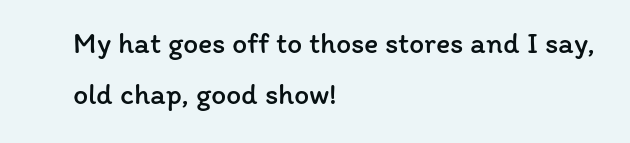My hat goes off to those stores and I say, old chap, good show!